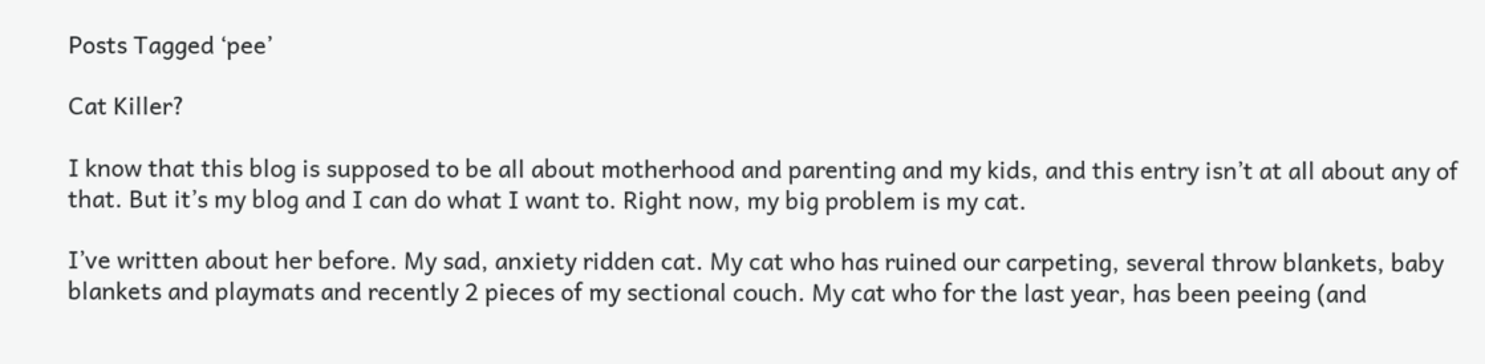Posts Tagged ‘pee’

Cat Killer?

I know that this blog is supposed to be all about motherhood and parenting and my kids, and this entry isn’t at all about any of that. But it’s my blog and I can do what I want to. Right now, my big problem is my cat.

I’ve written about her before. My sad, anxiety ridden cat. My cat who has ruined our carpeting, several throw blankets, baby blankets and playmats and recently 2 pieces of my sectional couch. My cat who for the last year, has been peeing (and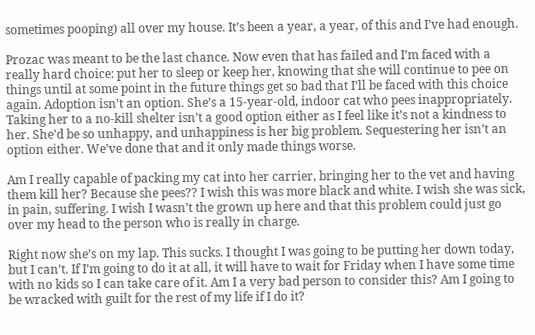sometimes pooping) all over my house. It’s been a year, a year, of this and I’ve had enough.

Prozac was meant to be the last chance. Now even that has failed and I’m faced with a really hard choice: put her to sleep or keep her, knowing that she will continue to pee on things until at some point in the future things get so bad that I’ll be faced with this choice again. Adoption isn’t an option. She’s a 15-year-old, indoor cat who pees inappropriately. Taking her to a no-kill shelter isn’t a good option either as I feel like it’s not a kindness to her. She’d be so unhappy, and unhappiness is her big problem. Sequestering her isn’t an option either. We’ve done that and it only made things worse.

Am I really capable of packing my cat into her carrier, bringing her to the vet and having them kill her? Because she pees?? I wish this was more black and white. I wish she was sick, in pain, suffering. I wish I wasn’t the grown up here and that this problem could just go over my head to the person who is really in charge.

Right now she’s on my lap. This sucks. I thought I was going to be putting her down today, but I can’t. If I’m going to do it at all, it will have to wait for Friday when I have some time with no kids so I can take care of it. Am I a very bad person to consider this? Am I going to be wracked with guilt for the rest of my life if I do it?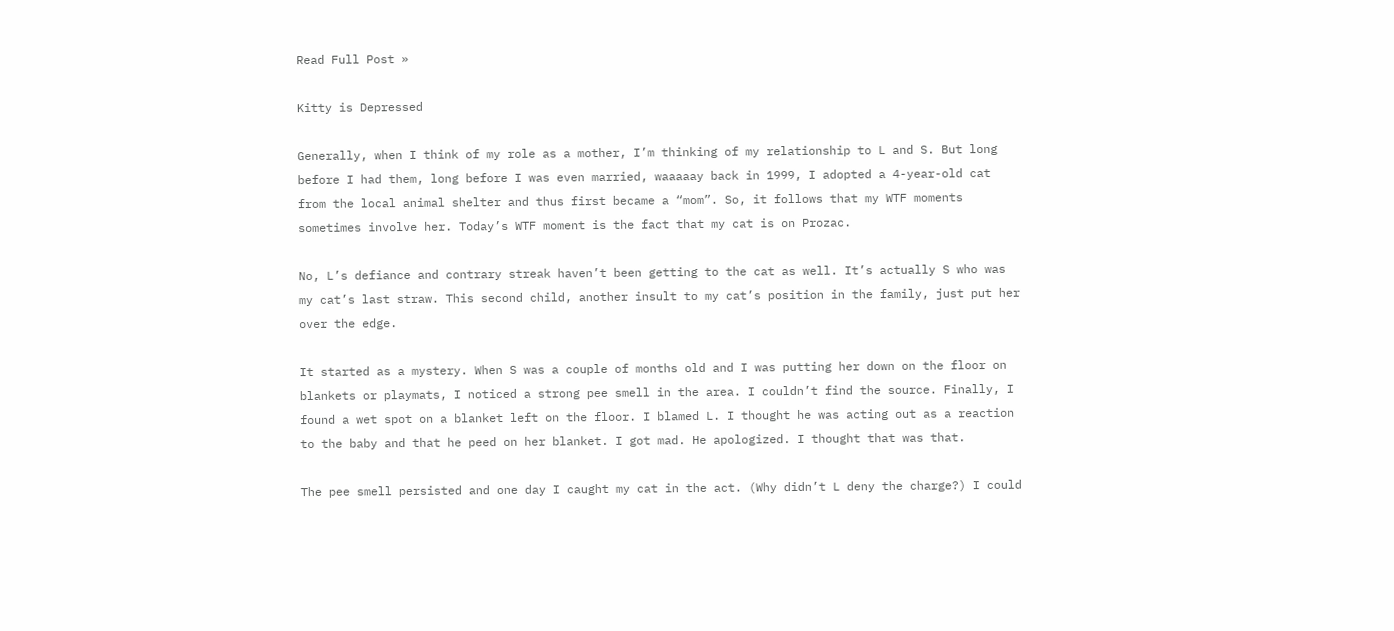Read Full Post »

Kitty is Depressed

Generally, when I think of my role as a mother, I’m thinking of my relationship to L and S. But long before I had them, long before I was even married, waaaaay back in 1999, I adopted a 4-year-old cat from the local animal shelter and thus first became a “mom”. So, it follows that my WTF moments sometimes involve her. Today’s WTF moment is the fact that my cat is on Prozac.

No, L’s defiance and contrary streak haven’t been getting to the cat as well. It’s actually S who was my cat’s last straw. This second child, another insult to my cat’s position in the family, just put her over the edge.

It started as a mystery. When S was a couple of months old and I was putting her down on the floor on blankets or playmats, I noticed a strong pee smell in the area. I couldn’t find the source. Finally, I found a wet spot on a blanket left on the floor. I blamed L. I thought he was acting out as a reaction to the baby and that he peed on her blanket. I got mad. He apologized. I thought that was that.

The pee smell persisted and one day I caught my cat in the act. (Why didn’t L deny the charge?) I could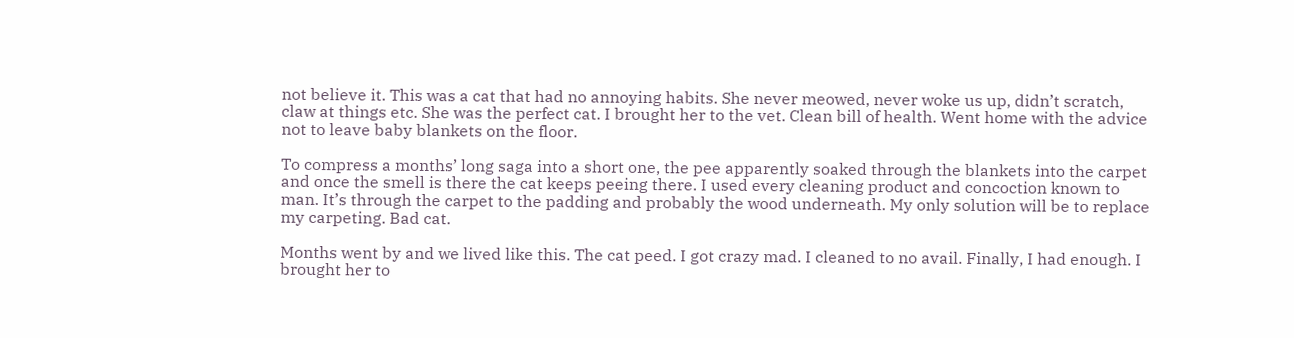not believe it. This was a cat that had no annoying habits. She never meowed, never woke us up, didn’t scratch, claw at things etc. She was the perfect cat. I brought her to the vet. Clean bill of health. Went home with the advice not to leave baby blankets on the floor.

To compress a months’ long saga into a short one, the pee apparently soaked through the blankets into the carpet and once the smell is there the cat keeps peeing there. I used every cleaning product and concoction known to man. It’s through the carpet to the padding and probably the wood underneath. My only solution will be to replace my carpeting. Bad cat.

Months went by and we lived like this. The cat peed. I got crazy mad. I cleaned to no avail. Finally, I had enough. I brought her to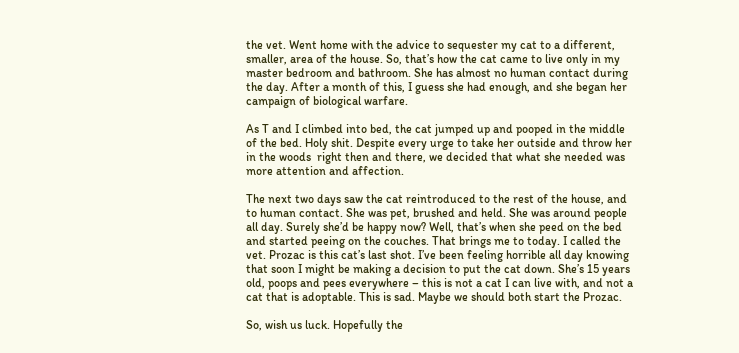the vet. Went home with the advice to sequester my cat to a different, smaller, area of the house. So, that’s how the cat came to live only in my master bedroom and bathroom. She has almost no human contact during the day. After a month of this, I guess she had enough, and she began her campaign of biological warfare.

As T and I climbed into bed, the cat jumped up and pooped in the middle of the bed. Holy shit. Despite every urge to take her outside and throw her in the woods  right then and there, we decided that what she needed was more attention and affection.

The next two days saw the cat reintroduced to the rest of the house, and to human contact. She was pet, brushed and held. She was around people all day. Surely she’d be happy now? Well, that’s when she peed on the bed and started peeing on the couches. That brings me to today. I called the vet. Prozac is this cat’s last shot. I’ve been feeling horrible all day knowing that soon I might be making a decision to put the cat down. She’s 15 years old, poops and pees everywhere – this is not a cat I can live with, and not a cat that is adoptable. This is sad. Maybe we should both start the Prozac.

So, wish us luck. Hopefully the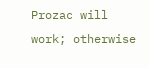Prozac will work; otherwise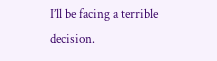I’ll be facing a terrible decision.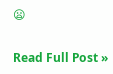😦

Read Full Post »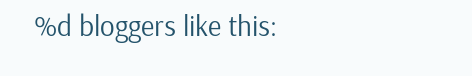%d bloggers like this: